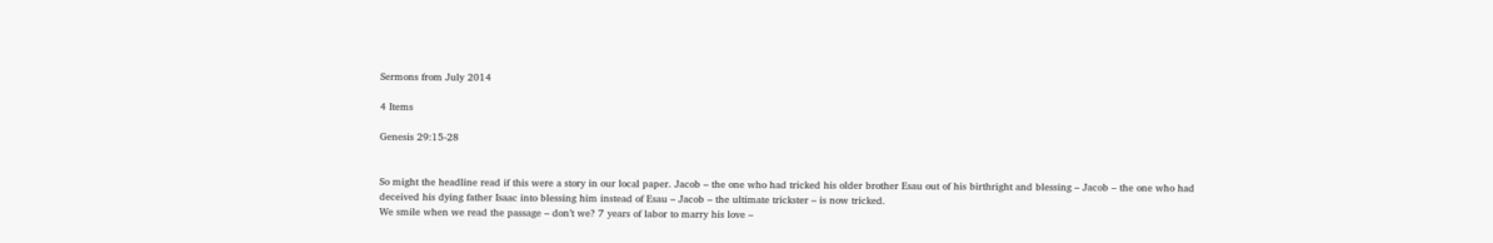Sermons from July 2014

4 Items

Genesis 29:15-28


So might the headline read if this were a story in our local paper. Jacob – the one who had tricked his older brother Esau out of his birthright and blessing – Jacob – the one who had deceived his dying father Isaac into blessing him instead of Esau – Jacob – the ultimate trickster – is now tricked.
We smile when we read the passage – don’t we? 7 years of labor to marry his love –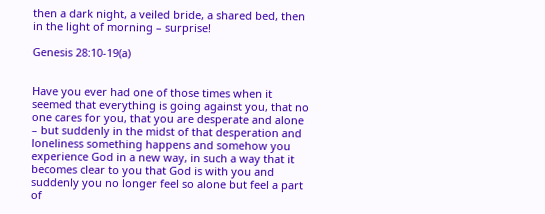then a dark night, a veiled bride, a shared bed, then in the light of morning – surprise!

Genesis 28:10-19(a)


Have you ever had one of those times when it seemed that everything is going against you, that no one cares for you, that you are desperate and alone – but suddenly in the midst of that desperation and loneliness something happens and somehow you experience God in a new way, in such a way that it becomes clear to you that God is with you and suddenly you no longer feel so alone but feel a part of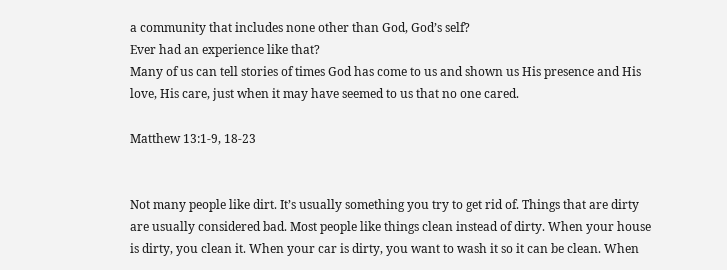a community that includes none other than God, God’s self?
Ever had an experience like that?
Many of us can tell stories of times God has come to us and shown us His presence and His love, His care, just when it may have seemed to us that no one cared.

Matthew 13:1-9, 18-23


Not many people like dirt. It’s usually something you try to get rid of. Things that are dirty are usually considered bad. Most people like things clean instead of dirty. When your house is dirty, you clean it. When your car is dirty, you want to wash it so it can be clean. When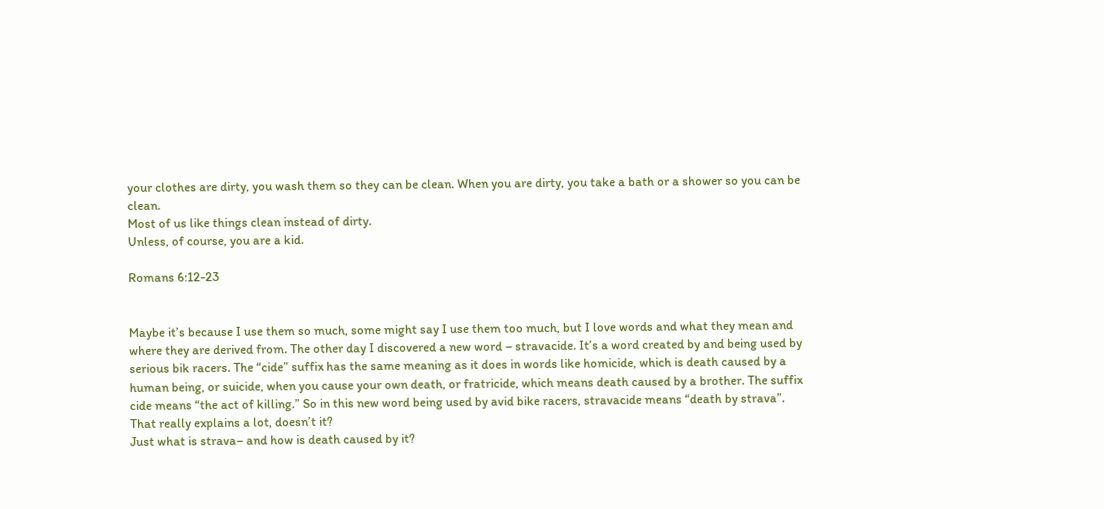your clothes are dirty, you wash them so they can be clean. When you are dirty, you take a bath or a shower so you can be clean.
Most of us like things clean instead of dirty.
Unless, of course, you are a kid.

Romans 6:12-23


Maybe it’s because I use them so much, some might say I use them too much, but I love words and what they mean and where they are derived from. The other day I discovered a new word – stravacide. It’s a word created by and being used by serious bik racers. The “cide” suffix has the same meaning as it does in words like homicide, which is death caused by a human being, or suicide, when you cause your own death, or fratricide, which means death caused by a brother. The suffix cide means “the act of killing.” So in this new word being used by avid bike racers, stravacide means “death by strava”.
That really explains a lot, doesn’t it?
Just what is strava– and how is death caused by it?